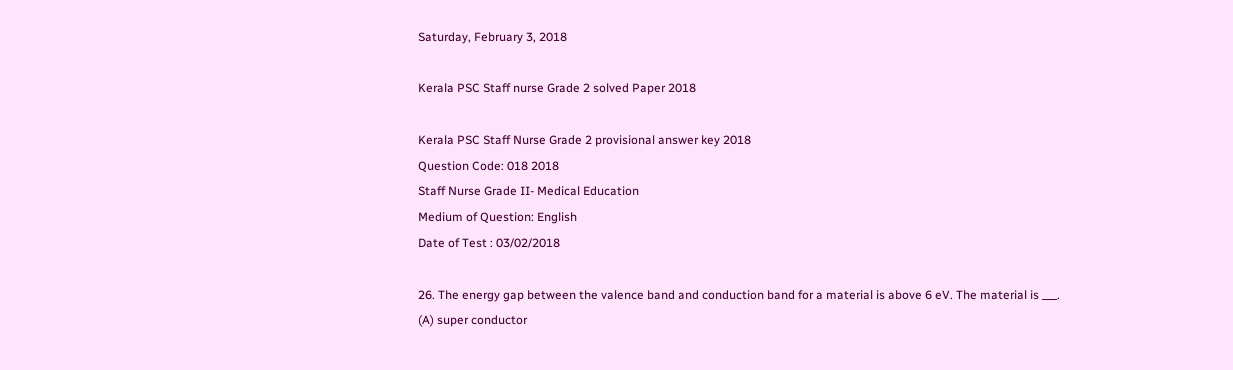Saturday, February 3, 2018

Kerala PSC Staff nurse Grade 2 solved Paper 2018

Kerala PSC Staff Nurse Grade 2 provisional answer key 2018
Question Code: 018 2018
Staff Nurse Grade II- Medical Education
Medium of Question: English
Date of Test : 03/02/2018

26. The energy gap between the valence band and conduction band for a material is above 6 eV. The material is ___.
(A) super conductor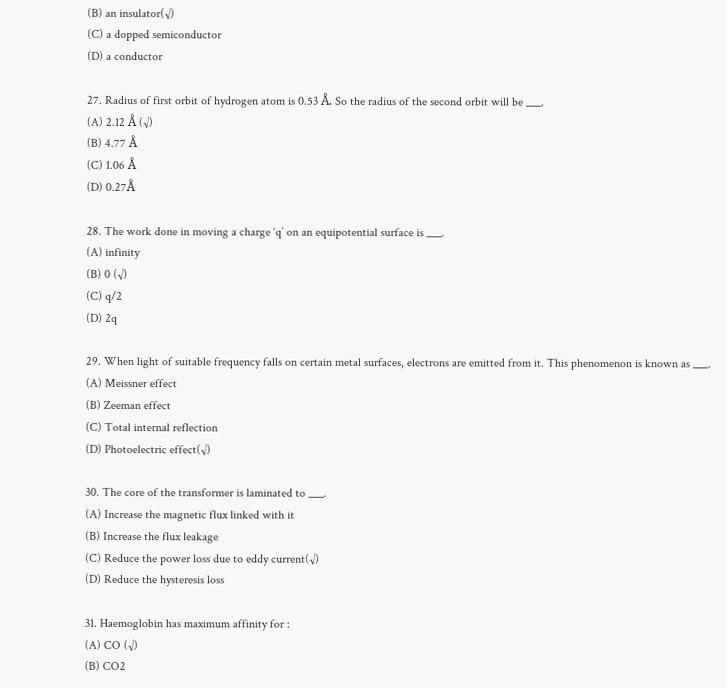(B) an insulator(√)
(C) a dopped semiconductor
(D) a conductor

27. Radius of first orbit of hydrogen atom is 0.53 Å. So the radius of the second orbit will be ___.
(A) 2.12 Å (√)
(B) 4.77 Å
(C) 1.06 Å
(D) 0.27Å

28. The work done in moving a charge ‘q’ on an equipotential surface is ___.
(A) infinity
(B) 0 (√)
(C) q/2
(D) 2q

29. When light of suitable frequency falls on certain metal surfaces, electrons are emitted from it. This phenomenon is known as ___.
(A) Meissner effect
(B) Zeeman effect
(C) Total internal reflection
(D) Photoelectric effect(√)

30. The core of the transformer is laminated to ___.
(A) Increase the magnetic flux linked with it
(B) Increase the flux leakage
(C) Reduce the power loss due to eddy current(√)
(D) Reduce the hysteresis loss

31. Haemoglobin has maximum affinity for :
(A) CO (√)
(B) CO2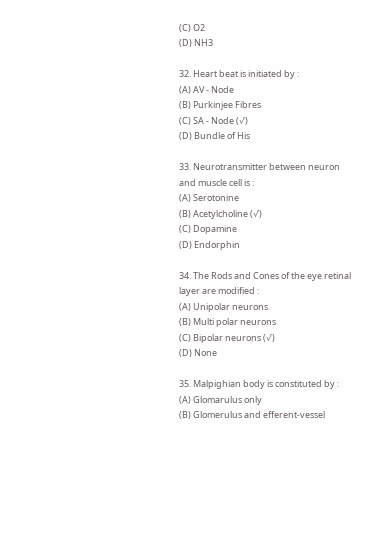(C) O2
(D) NH3

32. Heart beat is initiated by :
(A) AV - Node
(B) Purkinjee Fibres
(C) SA - Node (√)
(D) Bundle of His

33. Neurotransmitter between neuron and muscle cell is :
(A) Serotonine
(B) Acetylcholine (√)
(C) Dopamine
(D) Endorphin

34. The Rods and Cones of the eye retinal layer are modified :
(A) Unipolar neurons
(B) Multi polar neurons
(C) Bipolar neurons (√)
(D) None

35. Malpighian body is constituted by :
(A) Glomarulus only
(B) Glomerulus and efferent-vessel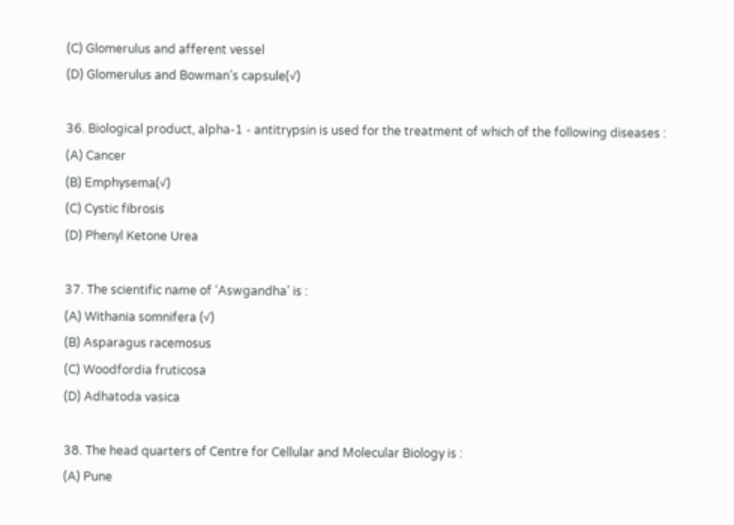(C) Glomerulus and afferent vessel
(D) Glomerulus and Bowman’s capsule(√)

36. Biological product, alpha-1 - antitrypsin is used for the treatment of which of the following diseases :
(A) Cancer
(B) Emphysema(√)
(C) Cystic fibrosis
(D) Phenyl Ketone Urea

37. The scientific name of ‘Aswgandha’ is :
(A) Withania somnifera (√)
(B) Asparagus racemosus
(C) Woodfordia fruticosa
(D) Adhatoda vasica

38. The head quarters of Centre for Cellular and Molecular Biology is :
(A) Pune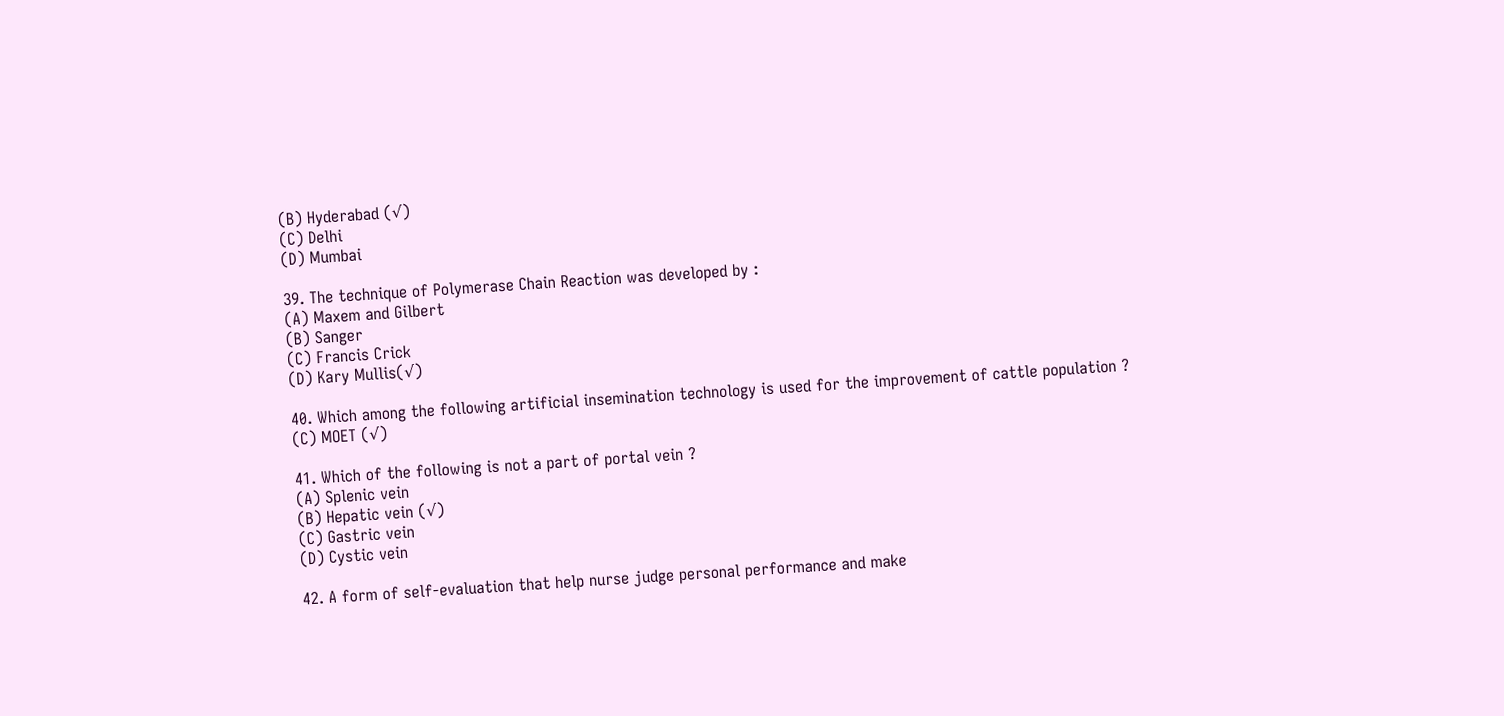(B) Hyderabad (√)
(C) Delhi
(D) Mumbai

39. The technique of Polymerase Chain Reaction was developed by :
(A) Maxem and Gilbert
(B) Sanger
(C) Francis Crick
(D) Kary Mullis(√)

40. Which among the following artificial insemination technology is used for the improvement of cattle population ?
(C) MOET (√)

41. Which of the following is not a part of portal vein ?
(A) Splenic vein
(B) Hepatic vein (√)
(C) Gastric vein
(D) Cystic vein

42. A form of self-evaluation that help nurse judge personal performance and make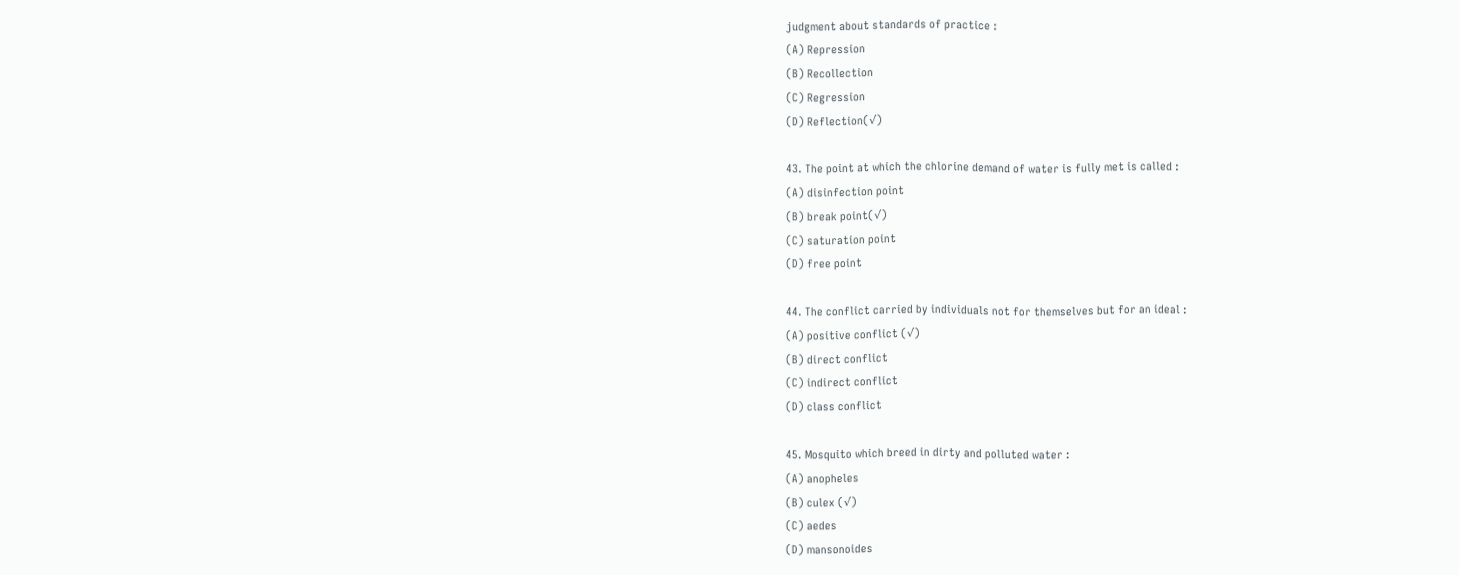judgment about standards of practice :
(A) Repression
(B) Recollection
(C) Regression
(D) Reflection(√)

43. The point at which the chlorine demand of water is fully met is called :
(A) disinfection point
(B) break point(√)
(C) saturation point
(D) free point

44. The conflict carried by individuals not for themselves but for an ideal :
(A) positive conflict (√)
(B) direct conflict
(C) indirect conflict
(D) class conflict

45. Mosquito which breed in dirty and polluted water :
(A) anopheles
(B) culex (√)
(C) aedes
(D) mansonoides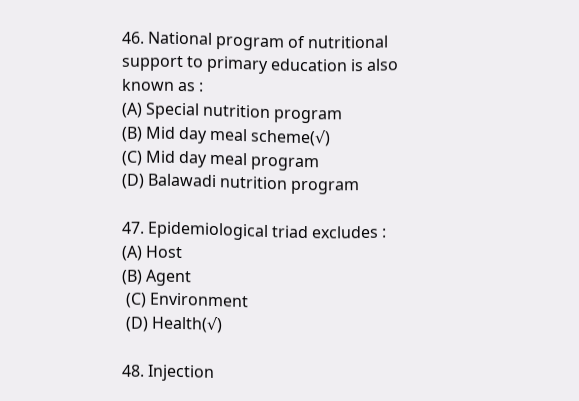46. National program of nutritional support to primary education is also known as :
(A) Special nutrition program
(B) Mid day meal scheme(√)
(C) Mid day meal program
(D) Balawadi nutrition program

47. Epidemiological triad excludes :
(A) Host
(B) Agent
 (C) Environment
 (D) Health(√)

48. Injection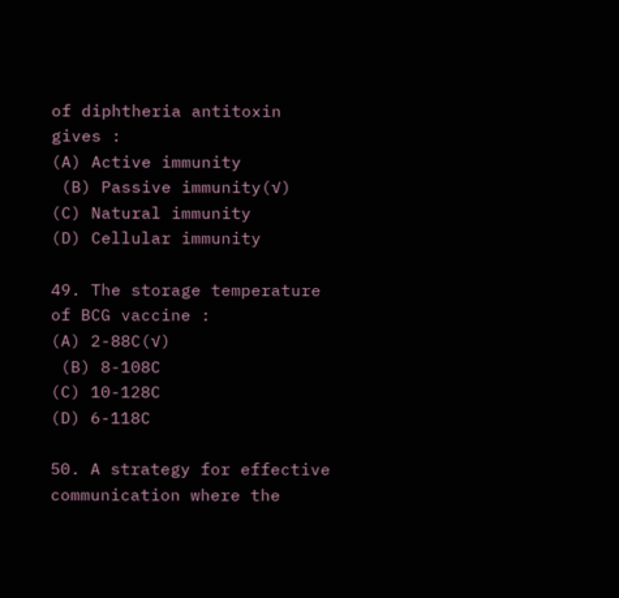of diphtheria antitoxin gives :
(A) Active immunity
 (B) Passive immunity(√)
(C) Natural immunity
(D) Cellular immunity

49. The storage temperature of BCG vaccine :
(A) 2-88C(√)
 (B) 8-108C
(C) 10-128C
(D) 6-118C

50. A strategy for effective communication where the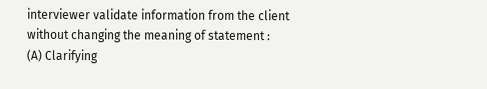interviewer validate information from the client without changing the meaning of statement :
(A) Clarifying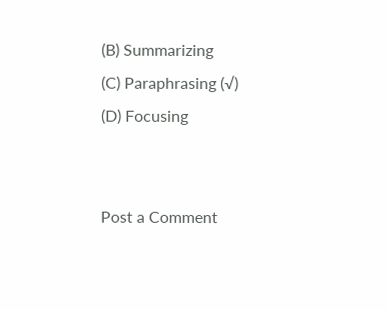(B) Summarizing
(C) Paraphrasing (√)
(D) Focusing


Post a Comment